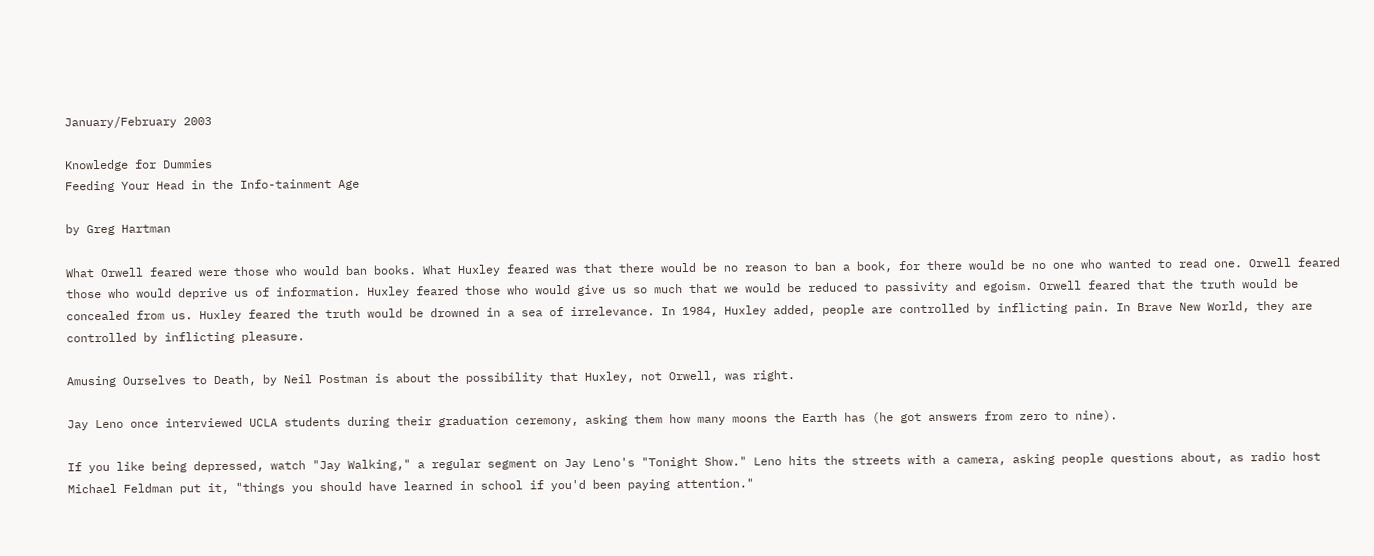January/February 2003

Knowledge for Dummies
Feeding Your Head in the Info-tainment Age

by Greg Hartman

What Orwell feared were those who would ban books. What Huxley feared was that there would be no reason to ban a book, for there would be no one who wanted to read one. Orwell feared those who would deprive us of information. Huxley feared those who would give us so much that we would be reduced to passivity and egoism. Orwell feared that the truth would be concealed from us. Huxley feared the truth would be drowned in a sea of irrelevance. In 1984, Huxley added, people are controlled by inflicting pain. In Brave New World, they are controlled by inflicting pleasure.

Amusing Ourselves to Death, by Neil Postman is about the possibility that Huxley, not Orwell, was right.

Jay Leno once interviewed UCLA students during their graduation ceremony, asking them how many moons the Earth has (he got answers from zero to nine).

If you like being depressed, watch "Jay Walking," a regular segment on Jay Leno's "Tonight Show." Leno hits the streets with a camera, asking people questions about, as radio host Michael Feldman put it, "things you should have learned in school if you'd been paying attention."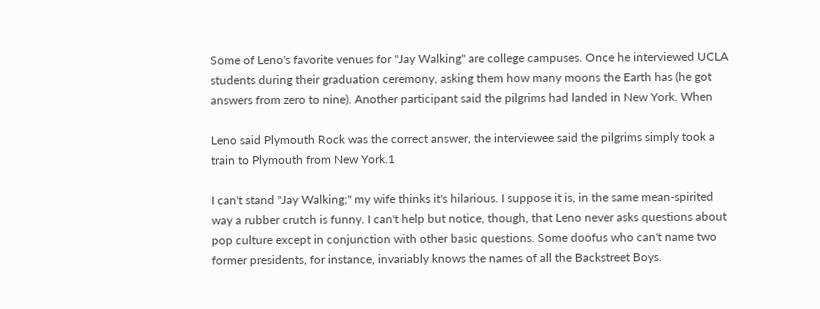Some of Leno's favorite venues for "Jay Walking" are college campuses. Once he interviewed UCLA students during their graduation ceremony, asking them how many moons the Earth has (he got answers from zero to nine). Another participant said the pilgrims had landed in New York. When

Leno said Plymouth Rock was the correct answer, the interviewee said the pilgrims simply took a train to Plymouth from New York.1

I can't stand "Jay Walking;" my wife thinks it's hilarious. I suppose it is, in the same mean-spirited way a rubber crutch is funny. I can't help but notice, though, that Leno never asks questions about pop culture except in conjunction with other basic questions. Some doofus who can't name two former presidents, for instance, invariably knows the names of all the Backstreet Boys.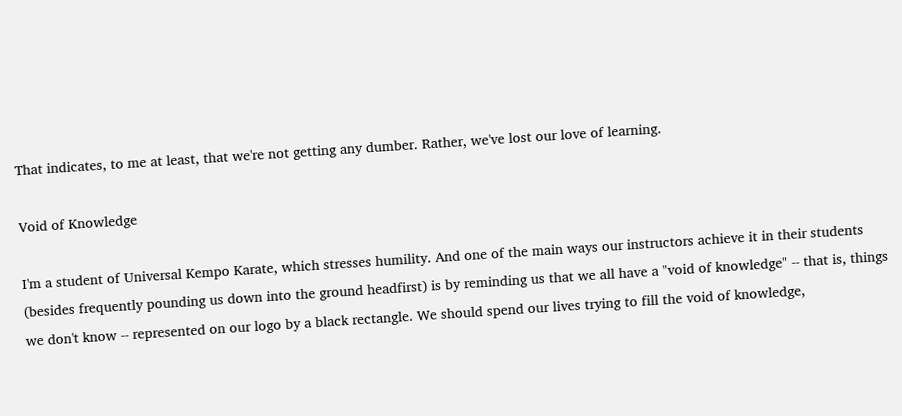That indicates, to me at least, that we're not getting any dumber. Rather, we've lost our love of learning.

Void of Knowledge

I'm a student of Universal Kempo Karate, which stresses humility. And one of the main ways our instructors achieve it in their students (besides frequently pounding us down into the ground headfirst) is by reminding us that we all have a "void of knowledge" -- that is, things we don't know -- represented on our logo by a black rectangle. We should spend our lives trying to fill the void of knowledge,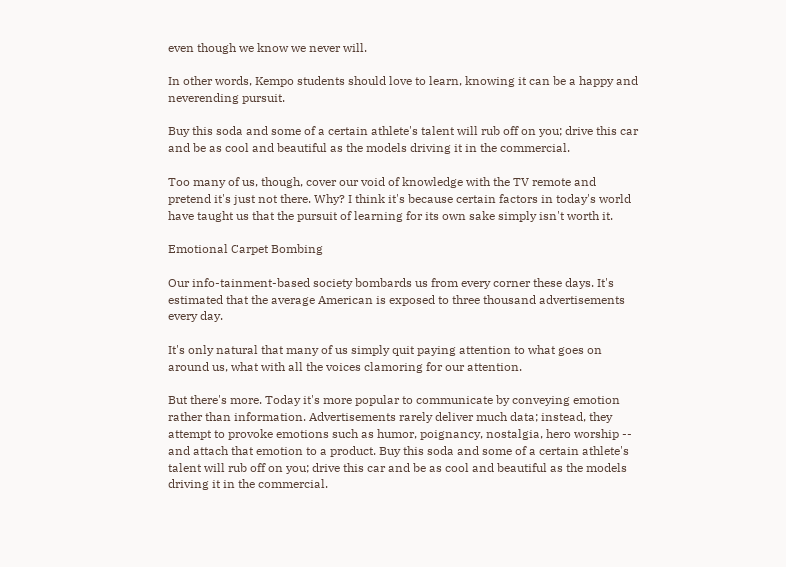even though we know we never will.

In other words, Kempo students should love to learn, knowing it can be a happy and neverending pursuit.

Buy this soda and some of a certain athlete's talent will rub off on you; drive this car and be as cool and beautiful as the models driving it in the commercial.

Too many of us, though, cover our void of knowledge with the TV remote and pretend it's just not there. Why? I think it's because certain factors in today's world have taught us that the pursuit of learning for its own sake simply isn't worth it.

Emotional Carpet Bombing

Our info-tainment-based society bombards us from every corner these days. It's estimated that the average American is exposed to three thousand advertisements every day.

It's only natural that many of us simply quit paying attention to what goes on around us, what with all the voices clamoring for our attention.

But there's more. Today it's more popular to communicate by conveying emotion rather than information. Advertisements rarely deliver much data; instead, they attempt to provoke emotions such as humor, poignancy, nostalgia, hero worship -- and attach that emotion to a product. Buy this soda and some of a certain athlete's talent will rub off on you; drive this car and be as cool and beautiful as the models driving it in the commercial.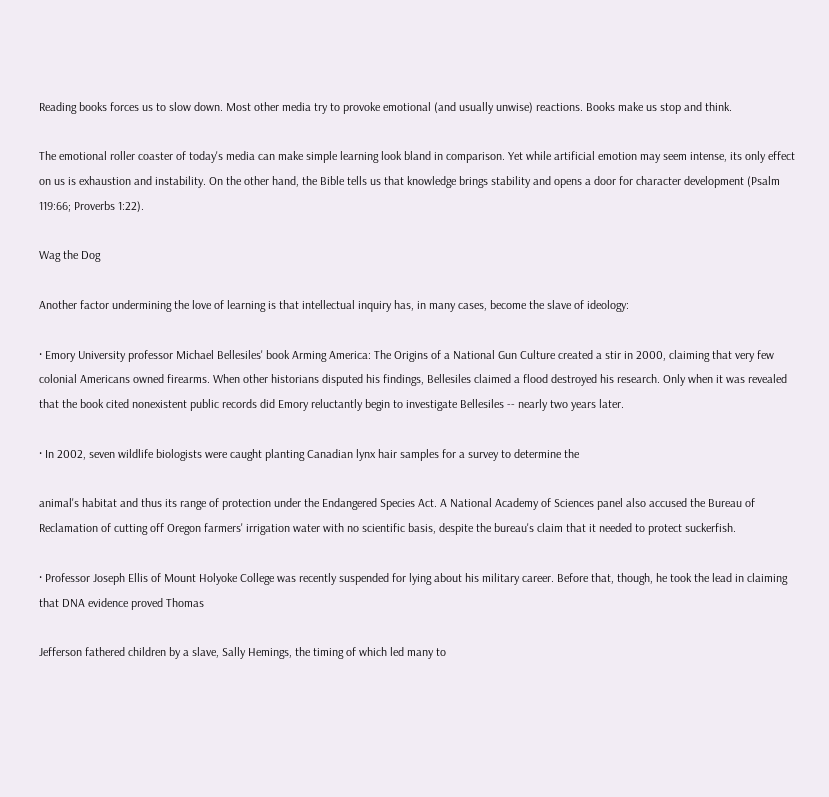Reading books forces us to slow down. Most other media try to provoke emotional (and usually unwise) reactions. Books make us stop and think.

The emotional roller coaster of today's media can make simple learning look bland in comparison. Yet while artificial emotion may seem intense, its only effect on us is exhaustion and instability. On the other hand, the Bible tells us that knowledge brings stability and opens a door for character development (Psalm 119:66; Proverbs 1:22).

Wag the Dog

Another factor undermining the love of learning is that intellectual inquiry has, in many cases, become the slave of ideology:

· Emory University professor Michael Bellesiles' book Arming America: The Origins of a National Gun Culture created a stir in 2000, claiming that very few colonial Americans owned firearms. When other historians disputed his findings, Bellesiles claimed a flood destroyed his research. Only when it was revealed that the book cited nonexistent public records did Emory reluctantly begin to investigate Bellesiles -- nearly two years later.

· In 2002, seven wildlife biologists were caught planting Canadian lynx hair samples for a survey to determine the

animal's habitat and thus its range of protection under the Endangered Species Act. A National Academy of Sciences panel also accused the Bureau of Reclamation of cutting off Oregon farmers' irrigation water with no scientific basis, despite the bureau's claim that it needed to protect suckerfish.

· Professor Joseph Ellis of Mount Holyoke College was recently suspended for lying about his military career. Before that, though, he took the lead in claiming that DNA evidence proved Thomas

Jefferson fathered children by a slave, Sally Hemings, the timing of which led many to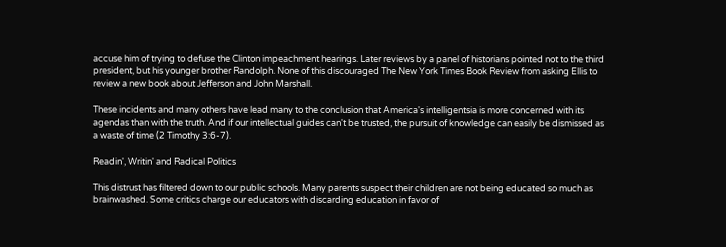accuse him of trying to defuse the Clinton impeachment hearings. Later reviews by a panel of historians pointed not to the third president, but his younger brother Randolph. None of this discouraged The New York Times Book Review from asking Ellis to review a new book about Jefferson and John Marshall.

These incidents and many others have lead many to the conclusion that America's intelligentsia is more concerned with its agendas than with the truth. And if our intellectual guides can't be trusted, the pursuit of knowledge can easily be dismissed as a waste of time (2 Timothy 3:6-7).

Readin', Writin' and Radical Politics

This distrust has filtered down to our public schools. Many parents suspect their children are not being educated so much as brainwashed. Some critics charge our educators with discarding education in favor of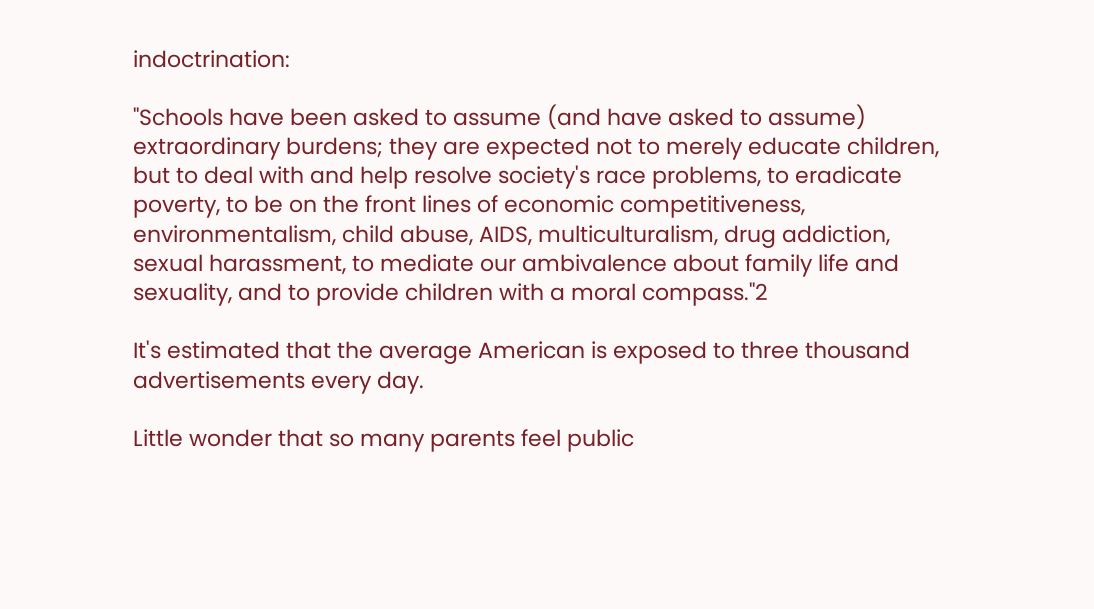indoctrination:

"Schools have been asked to assume (and have asked to assume) extraordinary burdens; they are expected not to merely educate children, but to deal with and help resolve society's race problems, to eradicate poverty, to be on the front lines of economic competitiveness, environmentalism, child abuse, AIDS, multiculturalism, drug addiction, sexual harassment, to mediate our ambivalence about family life and sexuality, and to provide children with a moral compass."2

It's estimated that the average American is exposed to three thousand advertisements every day.

Little wonder that so many parents feel public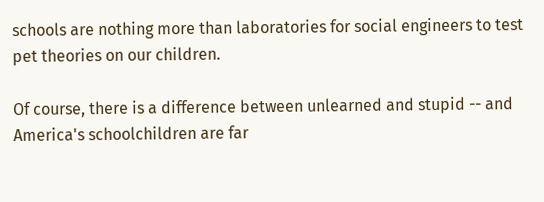schools are nothing more than laboratories for social engineers to test pet theories on our children.

Of course, there is a difference between unlearned and stupid -- and America's schoolchildren are far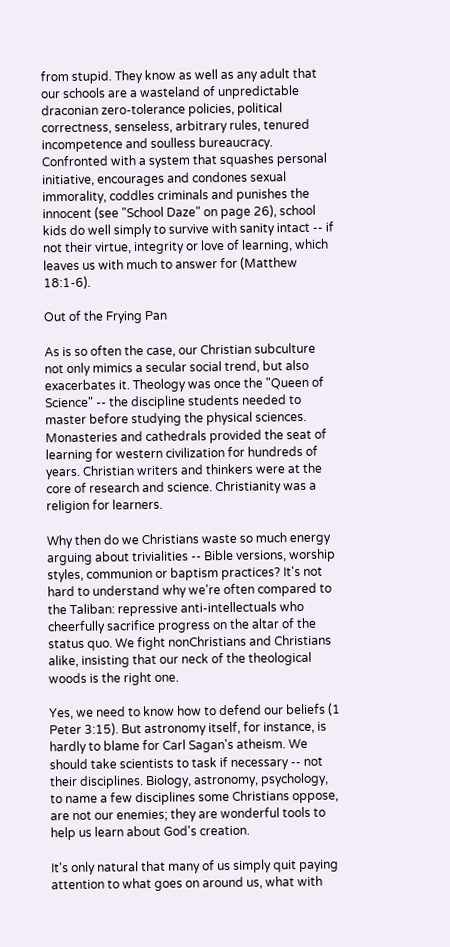from stupid. They know as well as any adult that our schools are a wasteland of unpredictable draconian zero-tolerance policies, political correctness, senseless, arbitrary rules, tenured incompetence and soulless bureaucracy. Confronted with a system that squashes personal initiative, encourages and condones sexual immorality, coddles criminals and punishes the innocent (see "School Daze" on page 26), school kids do well simply to survive with sanity intact -- if not their virtue, integrity or love of learning, which leaves us with much to answer for (Matthew 18:1-6).

Out of the Frying Pan

As is so often the case, our Christian subculture not only mimics a secular social trend, but also exacerbates it. Theology was once the "Queen of Science" -- the discipline students needed to master before studying the physical sciences. Monasteries and cathedrals provided the seat of learning for western civilization for hundreds of years. Christian writers and thinkers were at the core of research and science. Christianity was a religion for learners.

Why then do we Christians waste so much energy arguing about trivialities -- Bible versions, worship styles, communion or baptism practices? It's not hard to understand why we're often compared to the Taliban: repressive anti-intellectuals who cheerfully sacrifice progress on the altar of the status quo. We fight nonChristians and Christians alike, insisting that our neck of the theological woods is the right one.

Yes, we need to know how to defend our beliefs (1 Peter 3:15). But astronomy itself, for instance, is hardly to blame for Carl Sagan's atheism. We should take scientists to task if necessary -- not their disciplines. Biology, astronomy, psychology, to name a few disciplines some Christians oppose, are not our enemies; they are wonderful tools to help us learn about God's creation.

It's only natural that many of us simply quit paying attention to what goes on around us, what with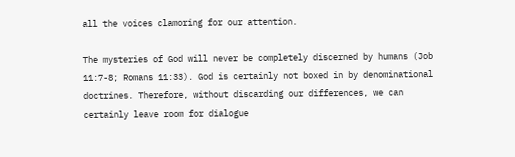all the voices clamoring for our attention.

The mysteries of God will never be completely discerned by humans (Job 11:7-8; Romans 11:33). God is certainly not boxed in by denominational doctrines. Therefore, without discarding our differences, we can certainly leave room for dialogue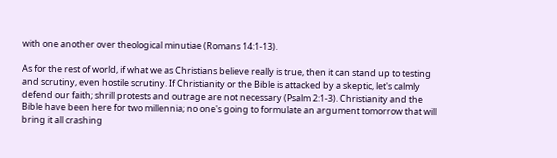with one another over theological minutiae (Romans 14:1-13).

As for the rest of world, if what we as Christians believe really is true, then it can stand up to testing and scrutiny, even hostile scrutiny. If Christianity or the Bible is attacked by a skeptic, let's calmly defend our faith; shrill protests and outrage are not necessary (Psalm 2:1-3). Christianity and the Bible have been here for two millennia; no one's going to formulate an argument tomorrow that will bring it all crashing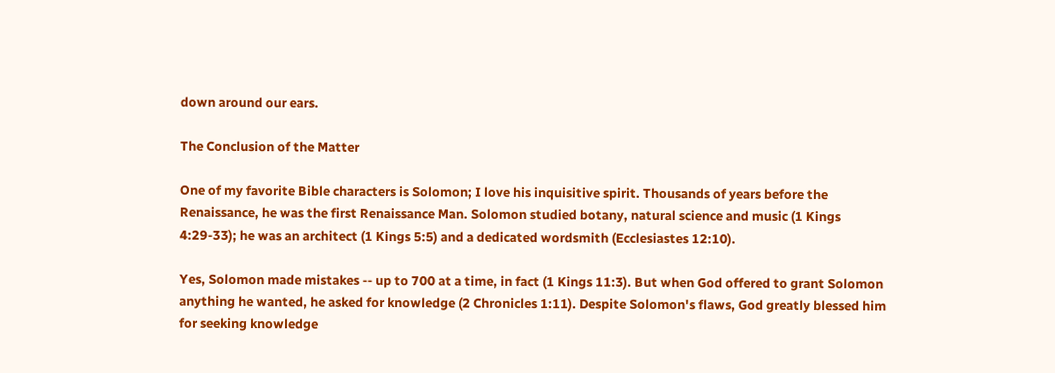down around our ears.

The Conclusion of the Matter

One of my favorite Bible characters is Solomon; I love his inquisitive spirit. Thousands of years before the Renaissance, he was the first Renaissance Man. Solomon studied botany, natural science and music (1 Kings 4:29-33); he was an architect (1 Kings 5:5) and a dedicated wordsmith (Ecclesiastes 12:10).

Yes, Solomon made mistakes -- up to 700 at a time, in fact (1 Kings 11:3). But when God offered to grant Solomon anything he wanted, he asked for knowledge (2 Chronicles 1:11). Despite Solomon's flaws, God greatly blessed him for seeking knowledge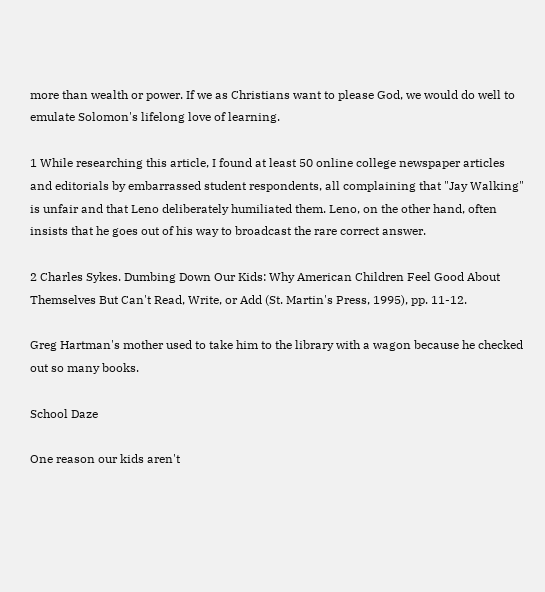more than wealth or power. If we as Christians want to please God, we would do well to emulate Solomon's lifelong love of learning.

1 While researching this article, I found at least 50 online college newspaper articles and editorials by embarrassed student respondents, all complaining that "Jay Walking" is unfair and that Leno deliberately humiliated them. Leno, on the other hand, often insists that he goes out of his way to broadcast the rare correct answer.

2 Charles Sykes. Dumbing Down Our Kids: Why American Children Feel Good About Themselves But Can't Read, Write, or Add (St. Martin's Press, 1995), pp. 11-12.

Greg Hartman's mother used to take him to the library with a wagon because he checked out so many books.

School Daze

One reason our kids aren't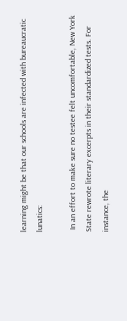learning might be that our schools are infected with bureaucratic lunatics:

 In an effort to make sure no testee felt uncomfortable, New York State rewrote literary excerpts in their standardized tests. For instance, the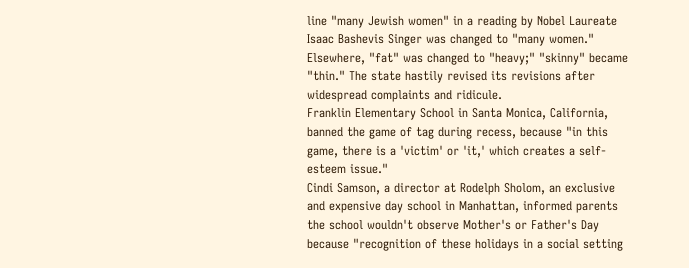line "many Jewish women" in a reading by Nobel Laureate Isaac Bashevis Singer was changed to "many women." Elsewhere, "fat" was changed to "heavy;" "skinny" became "thin." The state hastily revised its revisions after widespread complaints and ridicule.
Franklin Elementary School in Santa Monica, California, banned the game of tag during recess, because "in this game, there is a 'victim' or 'it,' which creates a self-esteem issue."
Cindi Samson, a director at Rodelph Sholom, an exclusive and expensive day school in Manhattan, informed parents the school wouldn't observe Mother's or Father's Day because "recognition of these holidays in a social setting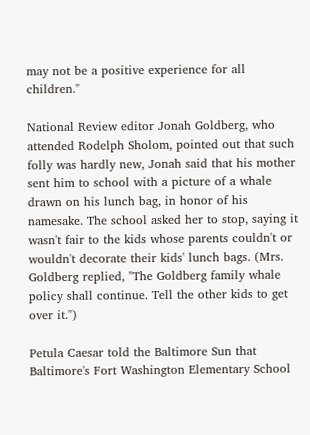may not be a positive experience for all children."

National Review editor Jonah Goldberg, who attended Rodelph Sholom, pointed out that such folly was hardly new, Jonah said that his mother sent him to school with a picture of a whale drawn on his lunch bag, in honor of his namesake. The school asked her to stop, saying it wasn't fair to the kids whose parents couldn't or wouldn't decorate their kids' lunch bags. (Mrs. Goldberg replied, "The Goldberg family whale policy shall continue. Tell the other kids to get over it.")

Petula Caesar told the Baltimore Sun that Baltimore's Fort Washington Elementary School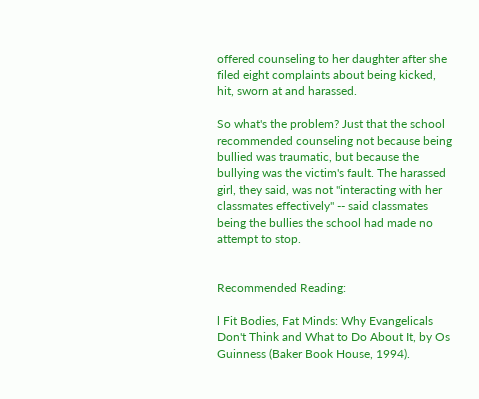offered counseling to her daughter after she filed eight complaints about being kicked, hit, sworn at and harassed.

So what's the problem? Just that the school recommended counseling not because being bullied was traumatic, but because the bullying was the victim's fault. The harassed girl, they said, was not "interacting with her classmates effectively" -- said classmates being the bullies the school had made no attempt to stop.


Recommended Reading:

l Fit Bodies, Fat Minds: Why Evangelicals Don't Think and What to Do About It, by Os Guinness (Baker Book House, 1994).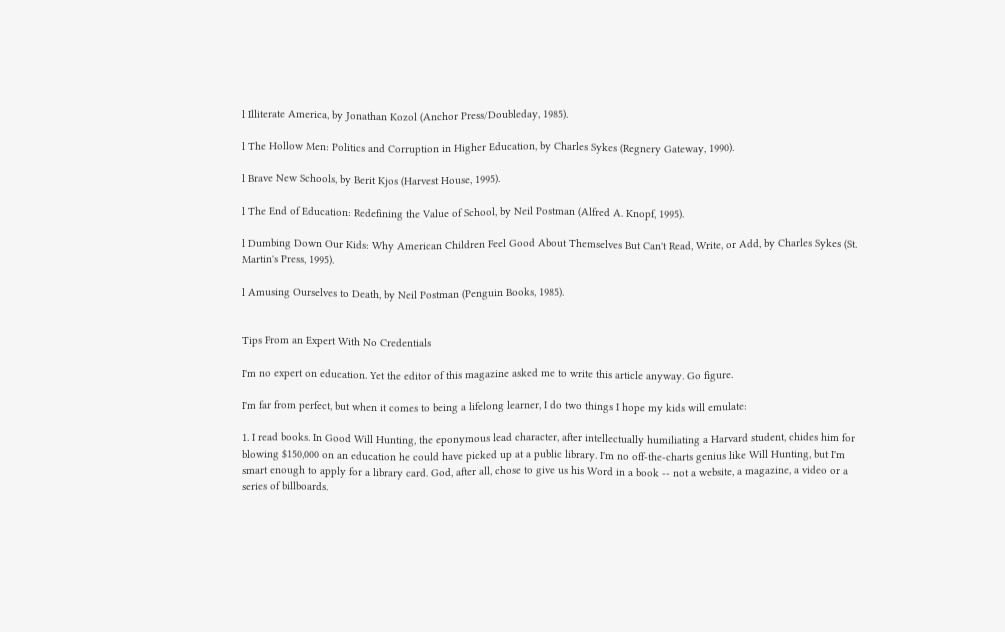l Illiterate America, by Jonathan Kozol (Anchor Press/Doubleday, 1985).

l The Hollow Men: Politics and Corruption in Higher Education, by Charles Sykes (Regnery Gateway, 1990).

l Brave New Schools, by Berit Kjos (Harvest House, 1995).

l The End of Education: Redefining the Value of School, by Neil Postman (Alfred A. Knopf, 1995).

l Dumbing Down Our Kids: Why American Children Feel Good About Themselves But Can't Read, Write, or Add, by Charles Sykes (St. Martin's Press, 1995).

l Amusing Ourselves to Death, by Neil Postman (Penguin Books, 1985).


Tips From an Expert With No Credentials

I'm no expert on education. Yet the editor of this magazine asked me to write this article anyway. Go figure.

I'm far from perfect, but when it comes to being a lifelong learner, I do two things I hope my kids will emulate:

1. I read books. In Good Will Hunting, the eponymous lead character, after intellectually humiliating a Harvard student, chides him for blowing $150,000 on an education he could have picked up at a public library. I'm no off-the-charts genius like Will Hunting, but I'm smart enough to apply for a library card. God, after all, chose to give us his Word in a book -- not a website, a magazine, a video or a series of billboards.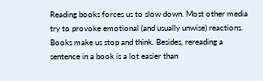Reading books forces us to slow down. Most other media try to provoke emotional (and usually unwise) reactions. Books make us stop and think. Besides, rereading a sentence in a book is a lot easier than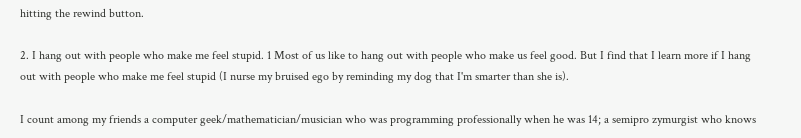hitting the rewind button.

2. I hang out with people who make me feel stupid. 1 Most of us like to hang out with people who make us feel good. But I find that I learn more if I hang out with people who make me feel stupid (I nurse my bruised ego by reminding my dog that I'm smarter than she is).

I count among my friends a computer geek/mathematician/musician who was programming professionally when he was 14; a semipro zymurgist who knows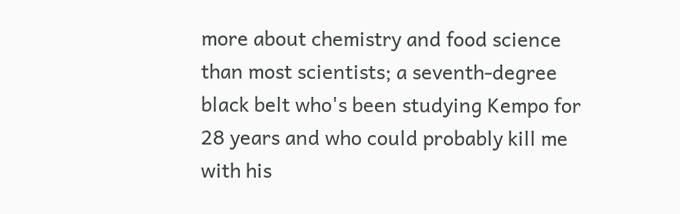more about chemistry and food science than most scientists; a seventh-degree black belt who's been studying Kempo for 28 years and who could probably kill me with his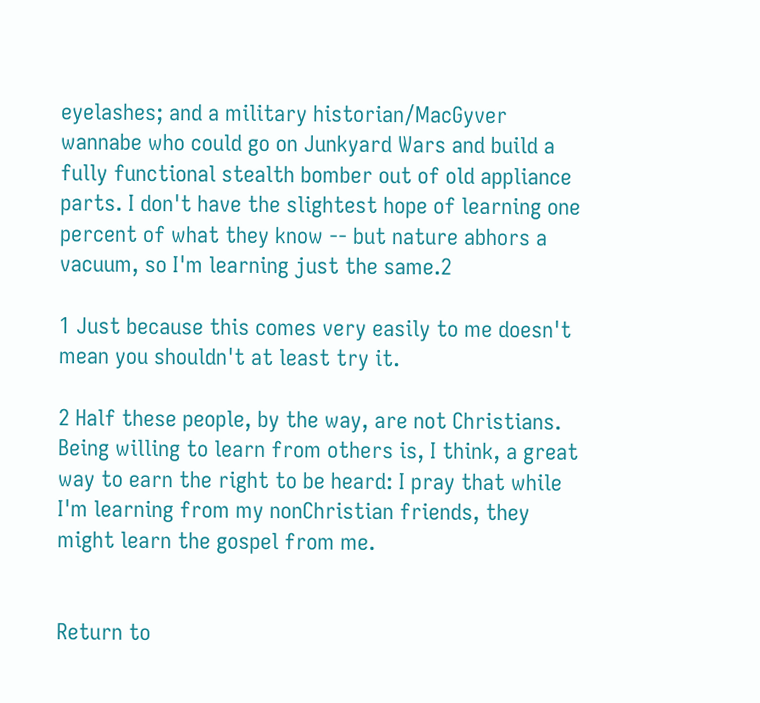eyelashes; and a military historian/MacGyver wannabe who could go on Junkyard Wars and build a fully functional stealth bomber out of old appliance parts. I don't have the slightest hope of learning one percent of what they know -- but nature abhors a vacuum, so I'm learning just the same.2

1 Just because this comes very easily to me doesn't mean you shouldn't at least try it.

2 Half these people, by the way, are not Christians. Being willing to learn from others is, I think, a great way to earn the right to be heard: I pray that while I'm learning from my nonChristian friends, they might learn the gospel from me.


Return to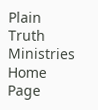Plain Truth Ministries Home Page